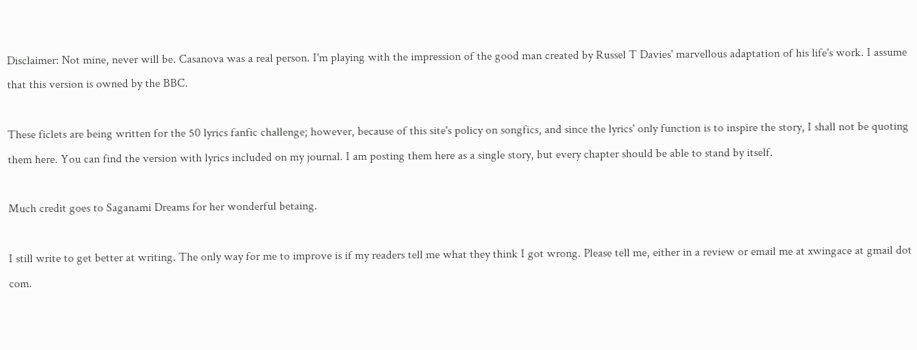Disclaimer: Not mine, never will be. Casanova was a real person. I'm playing with the impression of the good man created by Russel T Davies' marvellous adaptation of his life's work. I assume that this version is owned by the BBC.

These ficlets are being written for the 50 lyrics fanfic challenge; however, because of this site's policy on songfics, and since the lyrics' only function is to inspire the story, I shall not be quoting them here. You can find the version with lyrics included on my journal. I am posting them here as a single story, but every chapter should be able to stand by itself.

Much credit goes to Saganami Dreams for her wonderful betaing.

I still write to get better at writing. The only way for me to improve is if my readers tell me what they think I got wrong. Please tell me, either in a review or email me at xwingace at gmail dot com.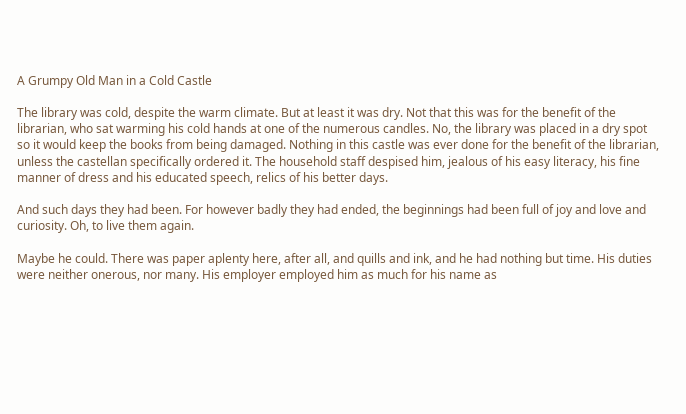A Grumpy Old Man in a Cold Castle

The library was cold, despite the warm climate. But at least it was dry. Not that this was for the benefit of the librarian, who sat warming his cold hands at one of the numerous candles. No, the library was placed in a dry spot so it would keep the books from being damaged. Nothing in this castle was ever done for the benefit of the librarian, unless the castellan specifically ordered it. The household staff despised him, jealous of his easy literacy, his fine manner of dress and his educated speech, relics of his better days.

And such days they had been. For however badly they had ended, the beginnings had been full of joy and love and curiosity. Oh, to live them again.

Maybe he could. There was paper aplenty here, after all, and quills and ink, and he had nothing but time. His duties were neither onerous, nor many. His employer employed him as much for his name as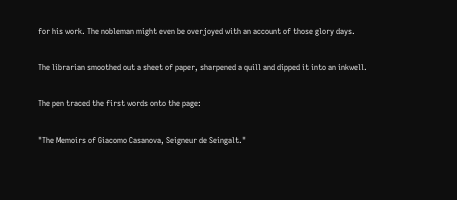for his work. The nobleman might even be overjoyed with an account of those glory days.

The librarian smoothed out a sheet of paper, sharpened a quill and dipped it into an inkwell.

The pen traced the first words onto the page:

"The Memoirs of Giacomo Casanova, Seigneur de Seingalt."